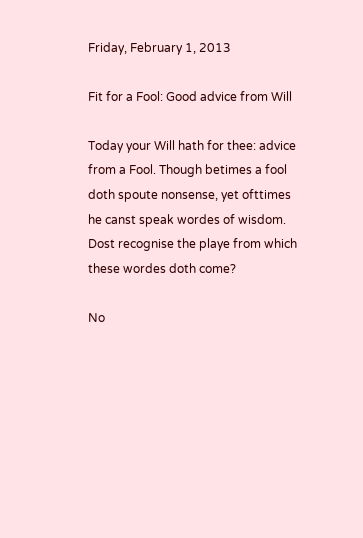Friday, February 1, 2013

Fit for a Fool: Good advice from Will

Today your Will hath for thee: advice from a Fool. Though betimes a fool doth spoute nonsense, yet ofttimes he canst speak wordes of wisdom. Dost recognise the playe from which these wordes doth come?

No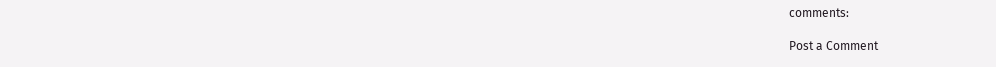comments:

Post a Comment